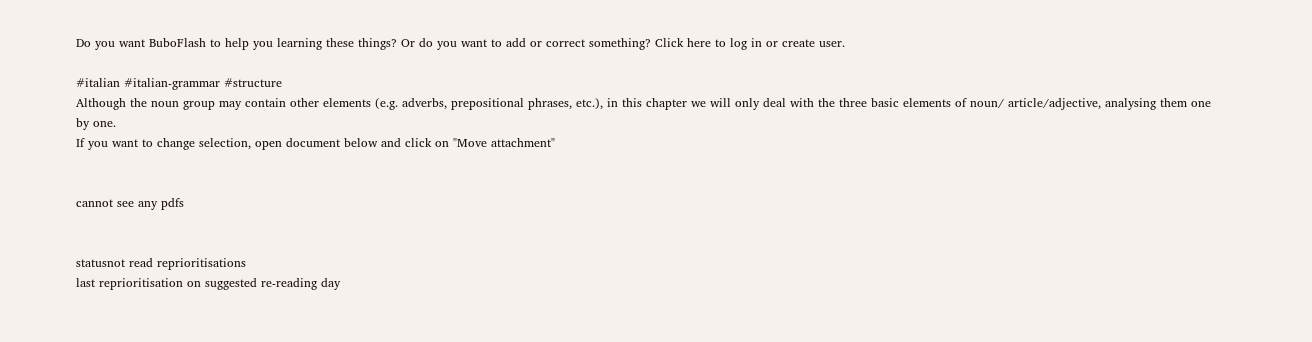Do you want BuboFlash to help you learning these things? Or do you want to add or correct something? Click here to log in or create user.

#italian #italian-grammar #structure
Although the noun group may contain other elements (e.g. adverbs, prepositional phrases, etc.), in this chapter we will only deal with the three basic elements of noun/ article/adjective, analysing them one by one.
If you want to change selection, open document below and click on "Move attachment"


cannot see any pdfs


statusnot read reprioritisations
last reprioritisation on suggested re-reading day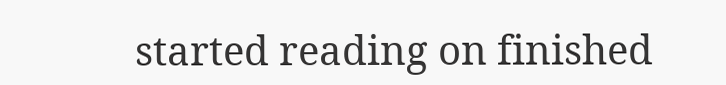started reading on finished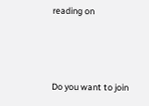reading on



Do you want to join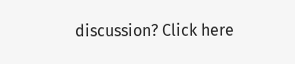discussion? Click here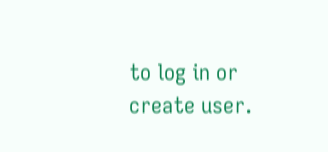to log in or create user.